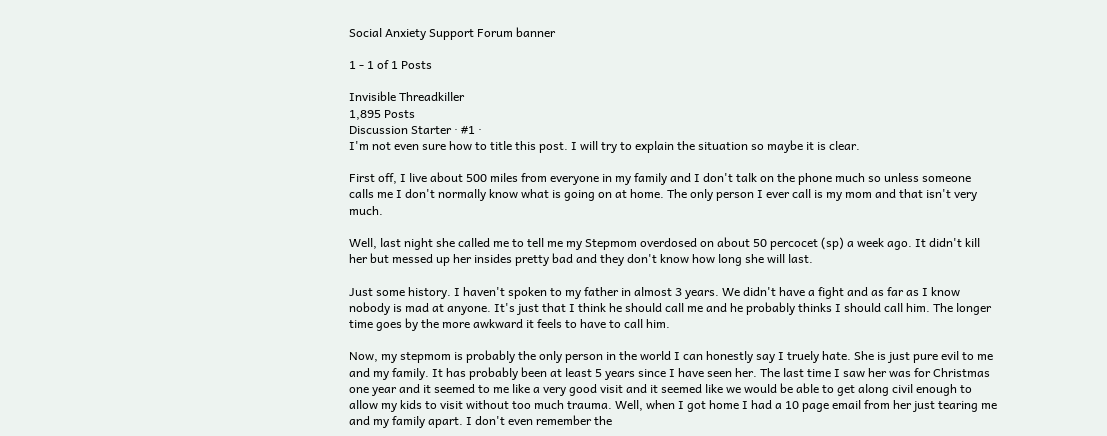Social Anxiety Support Forum banner

1 - 1 of 1 Posts

Invisible Threadkiller
1,895 Posts
Discussion Starter · #1 ·
I'm not even sure how to title this post. I will try to explain the situation so maybe it is clear.

First off, I live about 500 miles from everyone in my family and I don't talk on the phone much so unless someone calls me I don't normally know what is going on at home. The only person I ever call is my mom and that isn't very much.

Well, last night she called me to tell me my Stepmom overdosed on about 50 percocet (sp) a week ago. It didn't kill her but messed up her insides pretty bad and they don't know how long she will last.

Just some history. I haven't spoken to my father in almost 3 years. We didn't have a fight and as far as I know nobody is mad at anyone. It's just that I think he should call me and he probably thinks I should call him. The longer time goes by the more awkward it feels to have to call him.

Now, my stepmom is probably the only person in the world I can honestly say I truely hate. She is just pure evil to me and my family. It has probably been at least 5 years since I have seen her. The last time I saw her was for Christmas one year and it seemed to me like a very good visit and it seemed like we would be able to get along civil enough to allow my kids to visit without too much trauma. Well, when I got home I had a 10 page email from her just tearing me and my family apart. I don't even remember the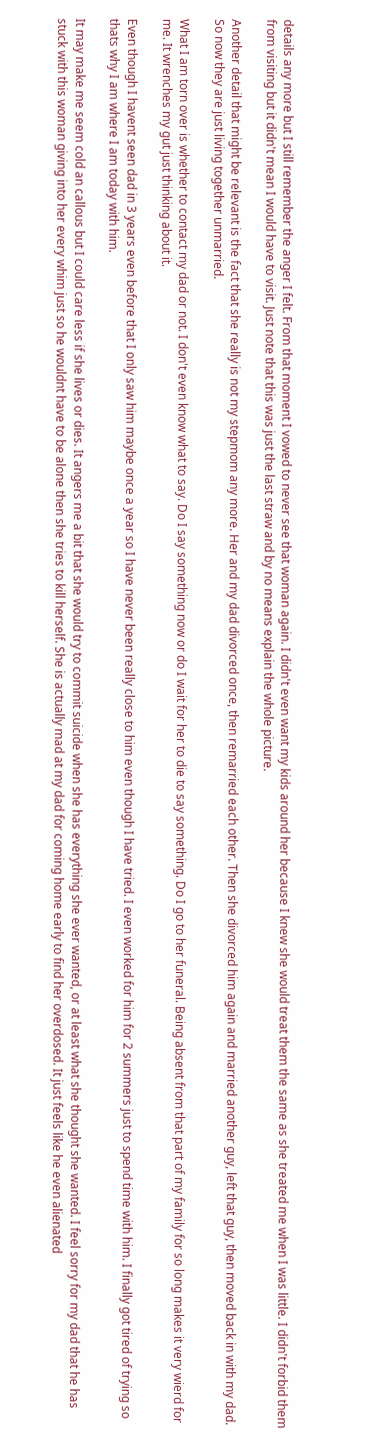details any more but I still remember the anger I felt. From that moment I vowed to never see that woman again. I didn't even want my kids around her because I knew she would treat them the same as she treated me when I was little. I didn't forbid them from visiting but it didn't mean I would have to visit. Just note that this was just the last straw and by no means explain the whole picture.

Another detail that might be relevant is the fact that she really is not my stepmom any more. Her and my dad divorced once, then remarried each other. Then she divorced him again and married another guy, left that guy, then moved back in with my dad. So now they are just living together unmarried.

What I am torn over is whether to contact my dad or not. I don't even know what to say. Do I say something now or do I wait for her to die to say something. Do I go to her funeral. Being absent from that part of my family for so long makes it very wierd for me. It wrenches my gut just thinking about it.

Even though I havent seen dad in 3 years even before that I only saw him maybe once a year so I have never been really close to him even though I have tried. I even worked for him for 2 summers just to spend time with him. I finally got tired of trying so thats why I am where I am today with him.

It may make me seem cold an callous but I could care less if she lives or dies. It angers me a bit that she would try to commit suicide when she has everything she ever wanted, or at least what she thought she wanted. I feel sorry for my dad that he has stuck with this woman giving into her every whim just so he wouldnt have to be alone then she tries to kill herself. She is actually mad at my dad for coming home early to find her overdosed. It just feels like he even alienated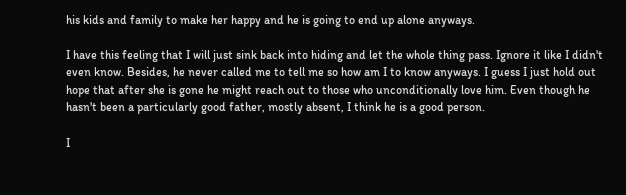his kids and family to make her happy and he is going to end up alone anyways.

I have this feeling that I will just sink back into hiding and let the whole thing pass. Ignore it like I didn't even know. Besides, he never called me to tell me so how am I to know anyways. I guess I just hold out hope that after she is gone he might reach out to those who unconditionally love him. Even though he hasn't been a particularly good father, mostly absent, I think he is a good person.

I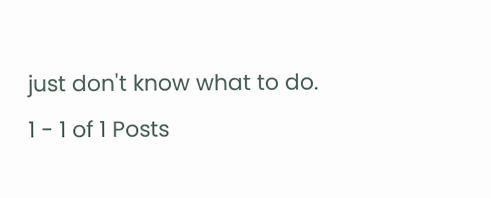just don't know what to do.
1 - 1 of 1 Posts